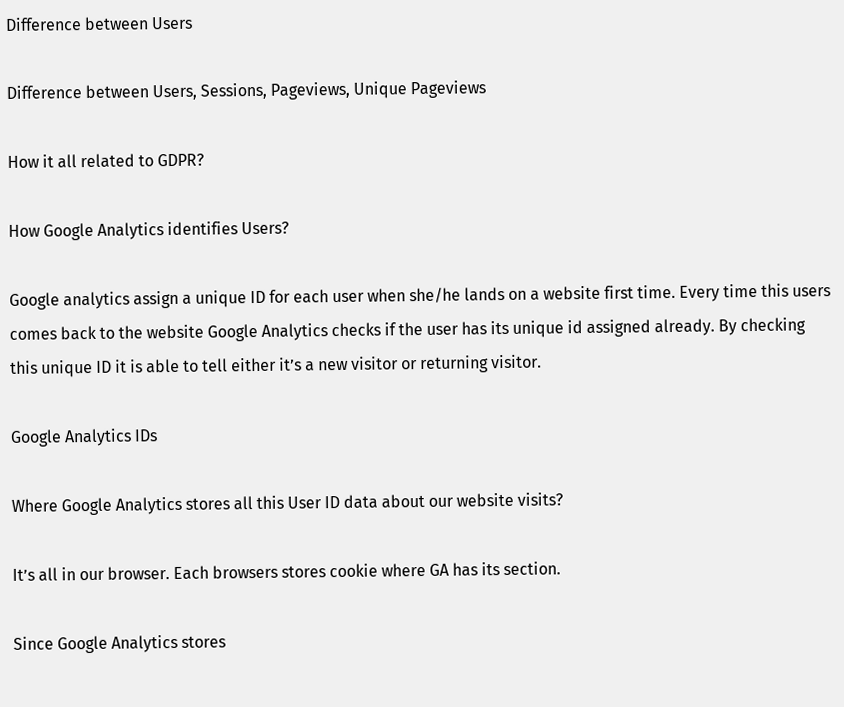Difference between Users

Difference between Users, Sessions, Pageviews, Unique Pageviews

How it all related to GDPR?

How Google Analytics identifies Users?

Google analytics assign a unique ID for each user when she/he lands on a website first time. Every time this users comes back to the website Google Analytics checks if the user has its unique id assigned already. By checking this unique ID it is able to tell either it’s a new visitor or returning visitor.

Google Analytics IDs

Where Google Analytics stores all this User ID data about our website visits?

It’s all in our browser. Each browsers stores cookie where GA has its section.

Since Google Analytics stores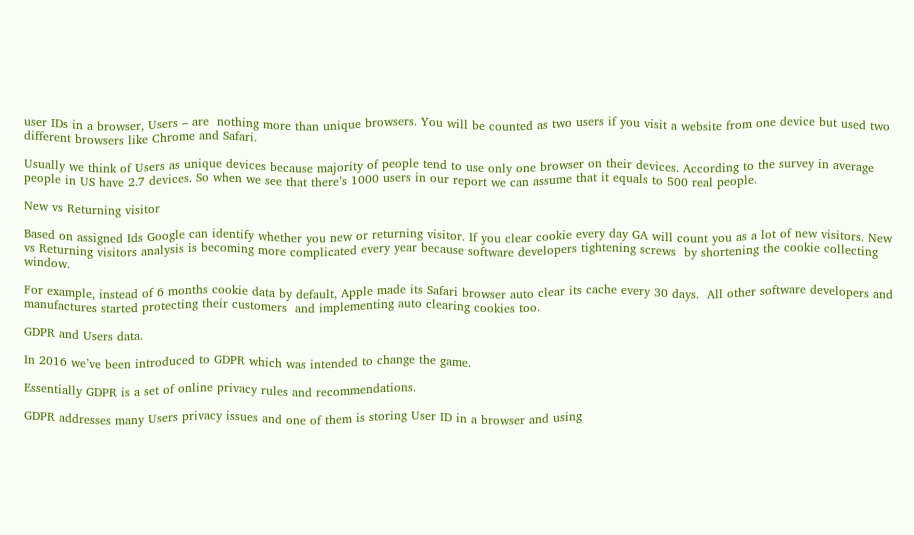user IDs in a browser, Users – are  nothing more than unique browsers. You will be counted as two users if you visit a website from one device but used two different browsers like Chrome and Safari.

Usually we think of Users as unique devices because majority of people tend to use only one browser on their devices. According to the survey in average people in US have 2.7 devices. So when we see that there’s 1000 users in our report we can assume that it equals to 500 real people.

New vs Returning visitor

Based on assigned Ids Google can identify whether you new or returning visitor. If you clear cookie every day GA will count you as a lot of new visitors. New vs Returning visitors analysis is becoming more complicated every year because software developers tightening screws  by shortening the cookie collecting window.

For example, instead of 6 months cookie data by default, Apple made its Safari browser auto clear its cache every 30 days.  All other software developers and manufactures started protecting their customers  and implementing auto clearing cookies too.

GDPR and Users data.

In 2016 we’ve been introduced to GDPR which was intended to change the game.

Essentially GDPR is a set of online privacy rules and recommendations.

GDPR addresses many Users privacy issues and one of them is storing User ID in a browser and using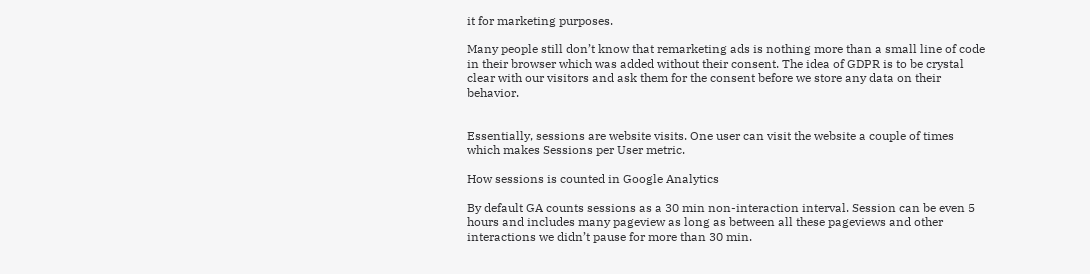it for marketing purposes.

Many people still don’t know that remarketing ads is nothing more than a small line of code in their browser which was added without their consent. The idea of GDPR is to be crystal clear with our visitors and ask them for the consent before we store any data on their behavior.


Essentially, sessions are website visits. One user can visit the website a couple of times which makes Sessions per User metric.

How sessions is counted in Google Analytics

By default GA counts sessions as a 30 min non-interaction interval. Session can be even 5 hours and includes many pageview as long as between all these pageviews and other interactions we didn’t pause for more than 30 min.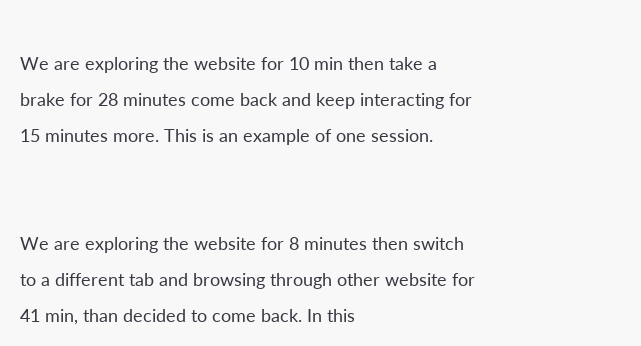We are exploring the website for 10 min then take a brake for 28 minutes come back and keep interacting for 15 minutes more. This is an example of one session.


We are exploring the website for 8 minutes then switch to a different tab and browsing through other website for 41 min, than decided to come back. In this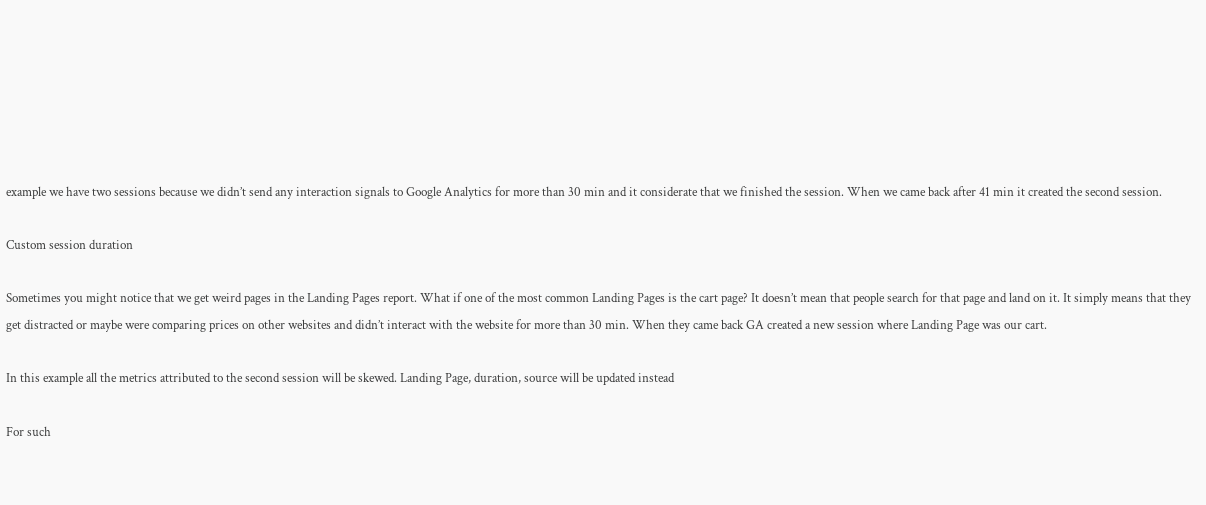example we have two sessions because we didn’t send any interaction signals to Google Analytics for more than 30 min and it considerate that we finished the session. When we came back after 41 min it created the second session.

Custom session duration

Sometimes you might notice that we get weird pages in the Landing Pages report. What if one of the most common Landing Pages is the cart page? It doesn’t mean that people search for that page and land on it. It simply means that they get distracted or maybe were comparing prices on other websites and didn’t interact with the website for more than 30 min. When they came back GA created a new session where Landing Page was our cart.

In this example all the metrics attributed to the second session will be skewed. Landing Page, duration, source will be updated instead

For such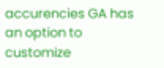accurencies GA has an option to customize